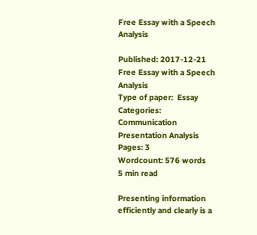Free Essay with a Speech Analysis

Published: 2017-12-21
Free Essay with a Speech Analysis
Type of paper:  Essay
Categories:  Communication Presentation Analysis
Pages: 3
Wordcount: 576 words
5 min read

Presenting information efficiently and clearly is a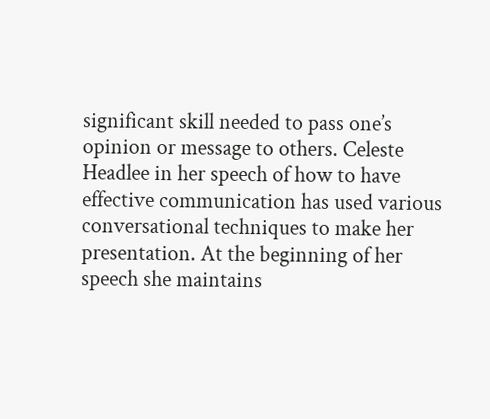significant skill needed to pass one’s opinion or message to others. Celeste Headlee in her speech of how to have effective communication has used various conversational techniques to make her presentation. At the beginning of her speech she maintains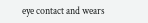eye contact and wears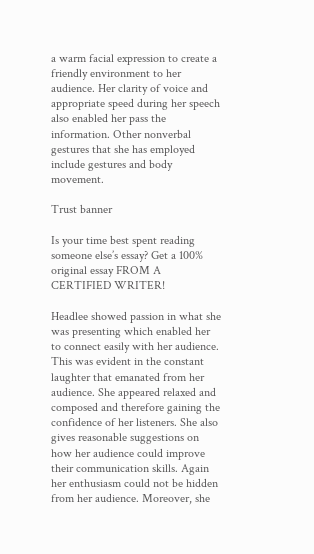a warm facial expression to create a friendly environment to her audience. Her clarity of voice and appropriate speed during her speech also enabled her pass the information. Other nonverbal gestures that she has employed include gestures and body movement.

Trust banner

Is your time best spent reading someone else’s essay? Get a 100% original essay FROM A CERTIFIED WRITER!

Headlee showed passion in what she was presenting which enabled her to connect easily with her audience. This was evident in the constant laughter that emanated from her audience. She appeared relaxed and composed and therefore gaining the confidence of her listeners. She also gives reasonable suggestions on how her audience could improve their communication skills. Again her enthusiasm could not be hidden from her audience. Moreover, she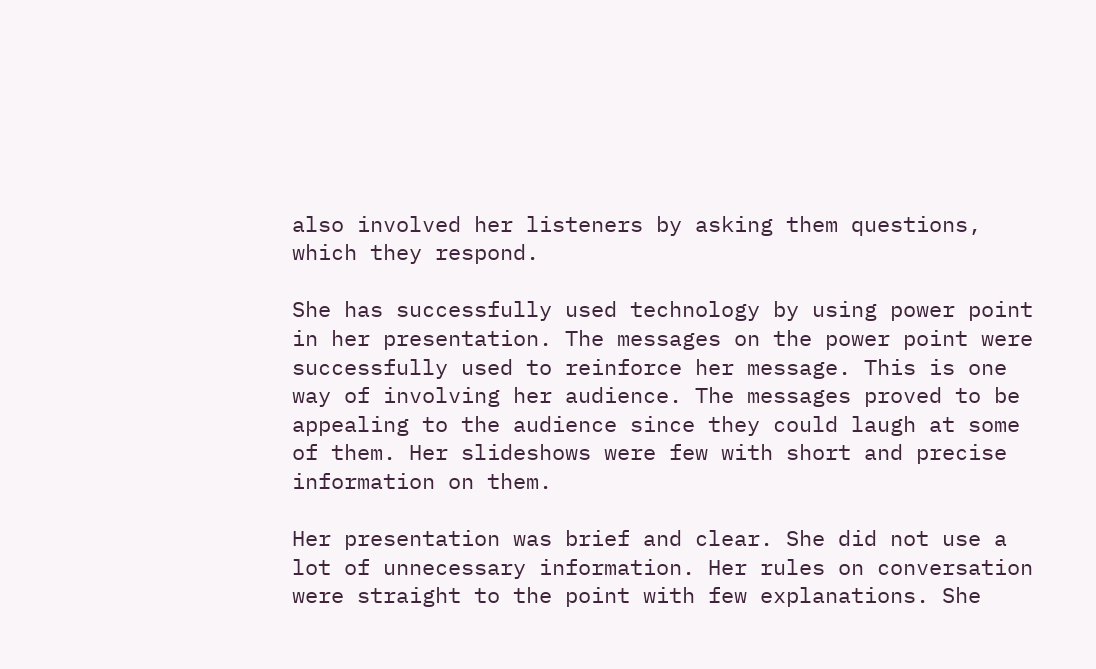also involved her listeners by asking them questions, which they respond.

She has successfully used technology by using power point in her presentation. The messages on the power point were successfully used to reinforce her message. This is one way of involving her audience. The messages proved to be appealing to the audience since they could laugh at some of them. Her slideshows were few with short and precise information on them.

Her presentation was brief and clear. She did not use a lot of unnecessary information. Her rules on conversation were straight to the point with few explanations. She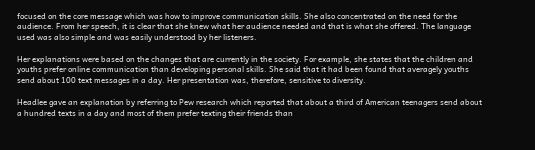focused on the core message which was how to improve communication skills. She also concentrated on the need for the audience. From her speech, it is clear that she knew what her audience needed and that is what she offered. The language used was also simple and was easily understood by her listeners.

Her explanations were based on the changes that are currently in the society. For example, she states that the children and youths prefer online communication than developing personal skills. She said that it had been found that averagely youths send about 100 text messages in a day. Her presentation was, therefore, sensitive to diversity.

Headlee gave an explanation by referring to Pew research which reported that about a third of American teenagers send about a hundred texts in a day and most of them prefer texting their friends than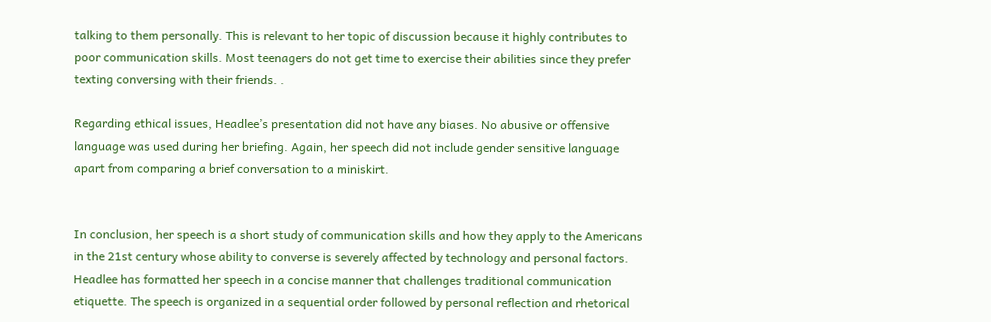talking to them personally. This is relevant to her topic of discussion because it highly contributes to poor communication skills. Most teenagers do not get time to exercise their abilities since they prefer texting conversing with their friends. .

Regarding ethical issues, Headlee’s presentation did not have any biases. No abusive or offensive language was used during her briefing. Again, her speech did not include gender sensitive language apart from comparing a brief conversation to a miniskirt.


In conclusion, her speech is a short study of communication skills and how they apply to the Americans in the 21st century whose ability to converse is severely affected by technology and personal factors. Headlee has formatted her speech in a concise manner that challenges traditional communication etiquette. The speech is organized in a sequential order followed by personal reflection and rhetorical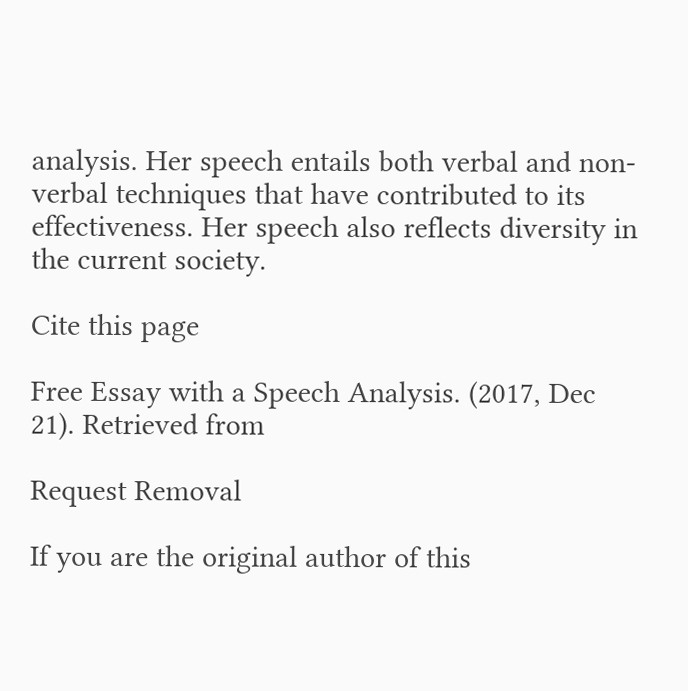analysis. Her speech entails both verbal and non-verbal techniques that have contributed to its effectiveness. Her speech also reflects diversity in the current society.

Cite this page

Free Essay with a Speech Analysis. (2017, Dec 21). Retrieved from

Request Removal

If you are the original author of this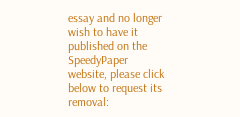essay and no longer wish to have it published on the SpeedyPaper website, please click below to request its removal: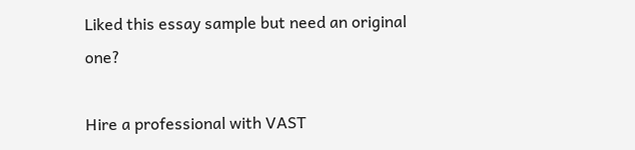Liked this essay sample but need an original one?

Hire a professional with VAST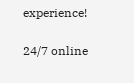experience!

24/7 online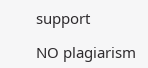support

NO plagiarism